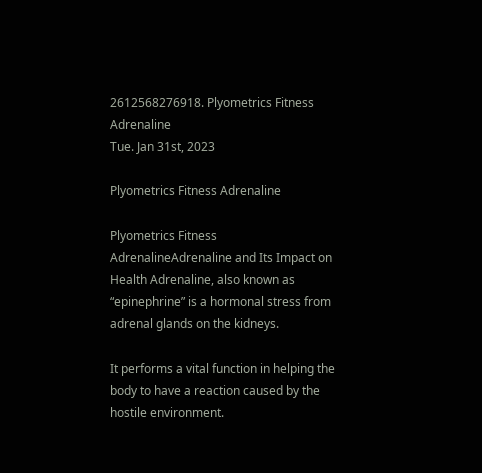2612568276918. Plyometrics Fitness Adrenaline
Tue. Jan 31st, 2023

Plyometrics Fitness Adrenaline

Plyometrics Fitness AdrenalineAdrenaline and Its Impact on Health Adrenaline, also known as “epinephrine” is a hormonal stress from adrenal glands on the kidneys.

It performs a vital function in helping the body to have a reaction caused by the hostile environment.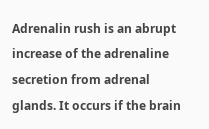Adrenalin rush is an abrupt increase of the adrenaline secretion from adrenal glands. It occurs if the brain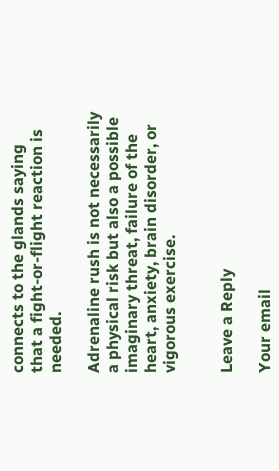connects to the glands saying that a fight-or-flight reaction is needed.

Adrenaline rush is not necessarily a physical risk but also a possible imaginary threat, failure of the heart, anxiety, brain disorder, or vigorous exercise.


Leave a Reply

Your email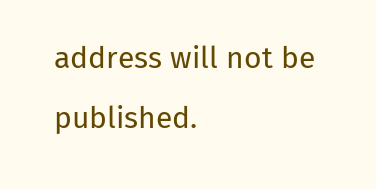address will not be published.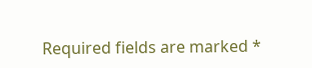Required fields are marked *